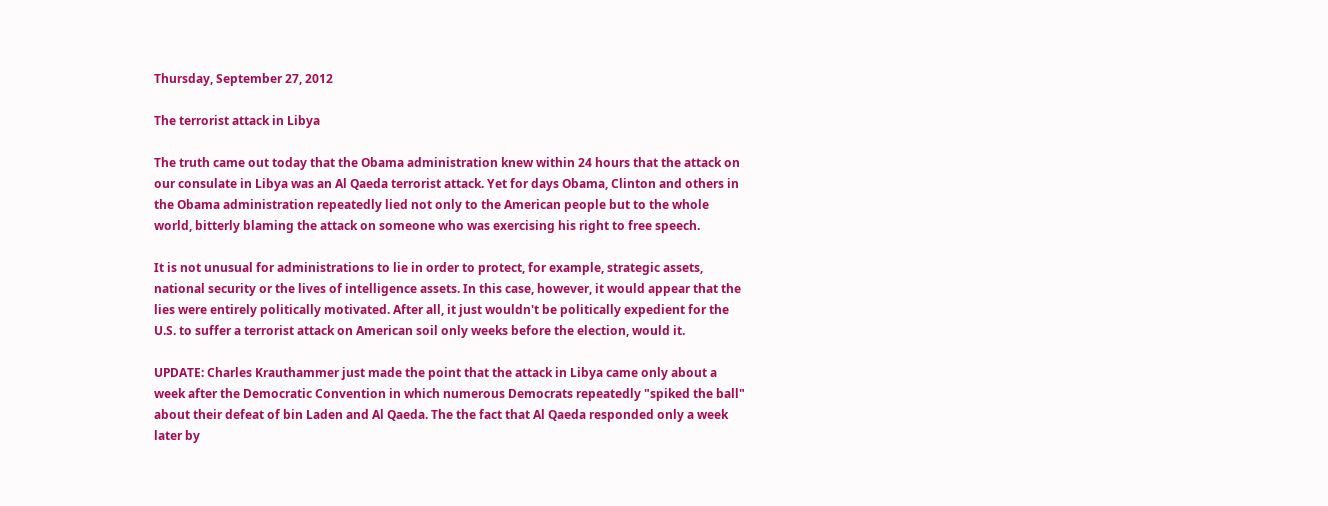Thursday, September 27, 2012

The terrorist attack in Libya

The truth came out today that the Obama administration knew within 24 hours that the attack on our consulate in Libya was an Al Qaeda terrorist attack. Yet for days Obama, Clinton and others in the Obama administration repeatedly lied not only to the American people but to the whole world, bitterly blaming the attack on someone who was exercising his right to free speech.

It is not unusual for administrations to lie in order to protect, for example, strategic assets, national security or the lives of intelligence assets. In this case, however, it would appear that the lies were entirely politically motivated. After all, it just wouldn't be politically expedient for the U.S. to suffer a terrorist attack on American soil only weeks before the election, would it.

UPDATE: Charles Krauthammer just made the point that the attack in Libya came only about a week after the Democratic Convention in which numerous Democrats repeatedly "spiked the ball" about their defeat of bin Laden and Al Qaeda. The the fact that Al Qaeda responded only a week later by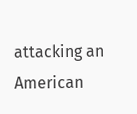attacking an American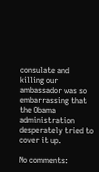consulate and killing our ambassador was so embarrassing that the Obama administration desperately tried to cover it up.

No comments: